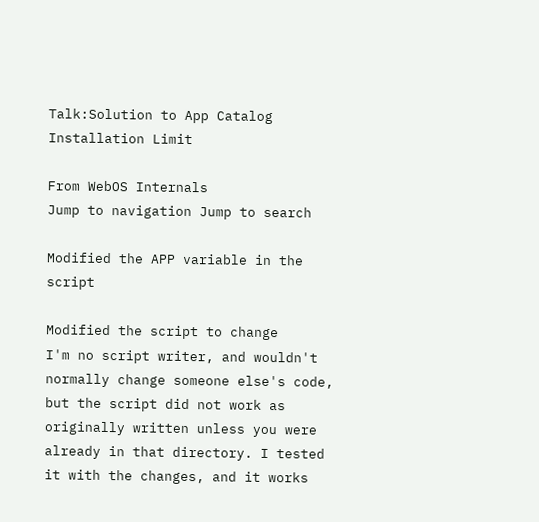Talk:Solution to App Catalog Installation Limit

From WebOS Internals
Jump to navigation Jump to search

Modified the APP variable in the script

Modified the script to change
I'm no script writer, and wouldn't normally change someone else's code, but the script did not work as originally written unless you were already in that directory. I tested it with the changes, and it works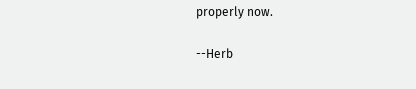properly now.

--Herb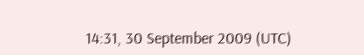14:31, 30 September 2009 (UTC)